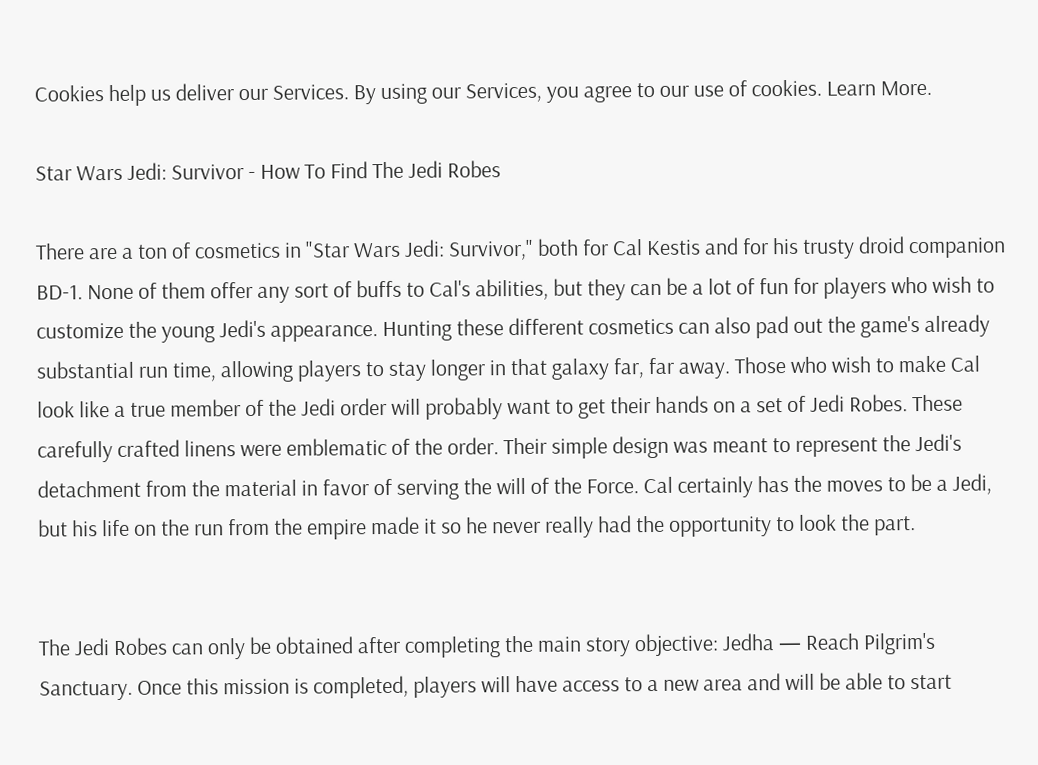Cookies help us deliver our Services. By using our Services, you agree to our use of cookies. Learn More.

Star Wars Jedi: Survivor - How To Find The Jedi Robes

There are a ton of cosmetics in "Star Wars Jedi: Survivor," both for Cal Kestis and for his trusty droid companion BD-1. None of them offer any sort of buffs to Cal's abilities, but they can be a lot of fun for players who wish to customize the young Jedi's appearance. Hunting these different cosmetics can also pad out the game's already substantial run time, allowing players to stay longer in that galaxy far, far away. Those who wish to make Cal look like a true member of the Jedi order will probably want to get their hands on a set of Jedi Robes. These carefully crafted linens were emblematic of the order. Their simple design was meant to represent the Jedi's detachment from the material in favor of serving the will of the Force. Cal certainly has the moves to be a Jedi, but his life on the run from the empire made it so he never really had the opportunity to look the part.


The Jedi Robes can only be obtained after completing the main story objective: Jedha — Reach Pilgrim's Sanctuary. Once this mission is completed, players will have access to a new area and will be able to start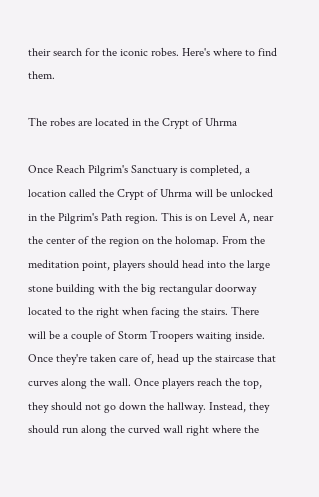their search for the iconic robes. Here's where to find them.

The robes are located in the Crypt of Uhrma

Once Reach Pilgrim's Sanctuary is completed, a location called the Crypt of Uhrma will be unlocked in the Pilgrim's Path region. This is on Level A, near the center of the region on the holomap. From the meditation point, players should head into the large stone building with the big rectangular doorway located to the right when facing the stairs. There will be a couple of Storm Troopers waiting inside. Once they're taken care of, head up the staircase that curves along the wall. Once players reach the top, they should not go down the hallway. Instead, they should run along the curved wall right where the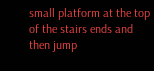small platform at the top of the stairs ends and then jump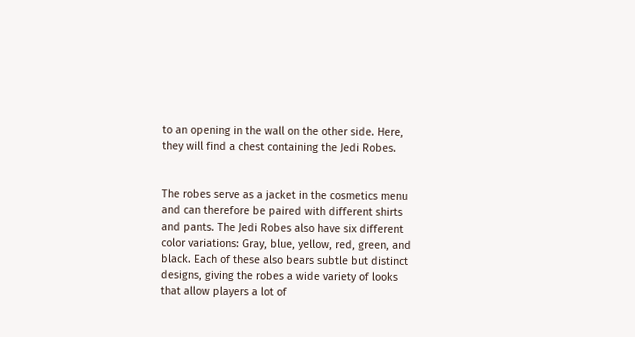to an opening in the wall on the other side. Here, they will find a chest containing the Jedi Robes.


The robes serve as a jacket in the cosmetics menu and can therefore be paired with different shirts and pants. The Jedi Robes also have six different color variations: Gray, blue, yellow, red, green, and black. Each of these also bears subtle but distinct designs, giving the robes a wide variety of looks that allow players a lot of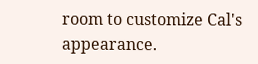room to customize Cal's appearance.